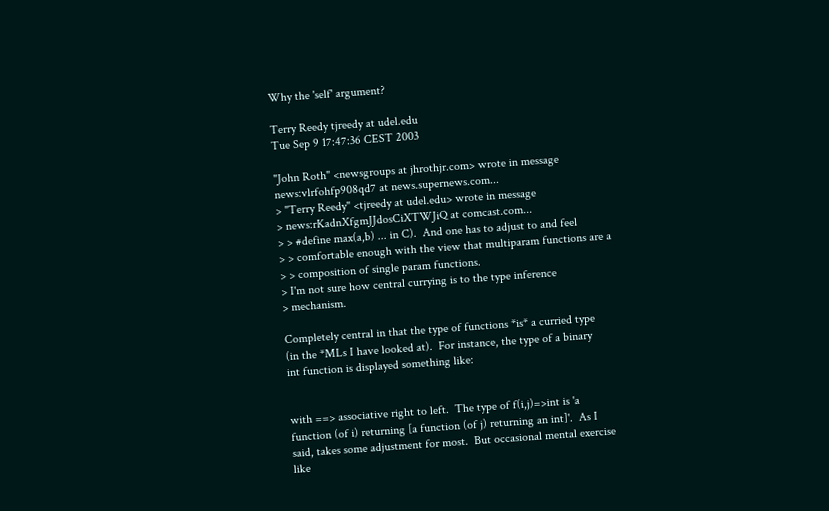Why the 'self' argument?

Terry Reedy tjreedy at udel.edu
Tue Sep 9 17:47:36 CEST 2003

"John Roth" <newsgroups at jhrothjr.com> wrote in message
news:vlrfohfp908qd7 at news.supernews.com...
> "Terry Reedy" <tjreedy at udel.edu> wrote in message
> news:rKadnXfgmJJdosCiXTWJiQ at comcast.com...
> > #define max(a,b) ... in C).  And one has to adjust to and feel
> > comfortable enough with the view that multiparam functions are a
> > composition of single param functions.
> I'm not sure how central currying is to the type inference
> mechanism.

Completely central in that the type of functions *is* a curried type
(in the *MLs I have looked at).  For instance, the type of a binary
int function is displayed something like:


with ==> associative right to left.  The type of f(i,j)=>int is 'a
function (of i) returning [a function (of j) returning an int]'.  As I
said, takes some adjustment for most.  But occasional mental exercise
like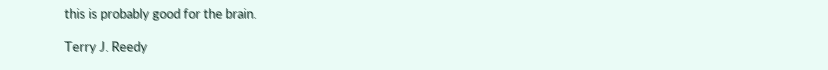this is probably good for the brain.

Terry J. Reedy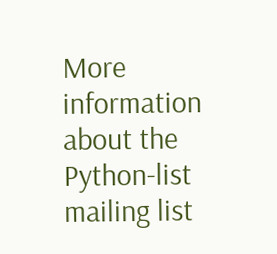More information about the Python-list mailing list